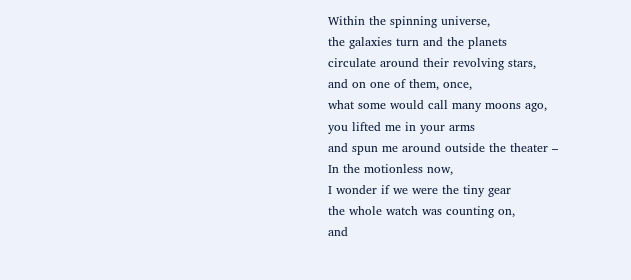Within the spinning universe,
the galaxies turn and the planets
circulate around their revolving stars,
and on one of them, once,
what some would call many moons ago,
you lifted me in your arms
and spun me around outside the theater –
In the motionless now,
I wonder if we were the tiny gear
the whole watch was counting on,
and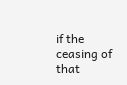if the ceasing of that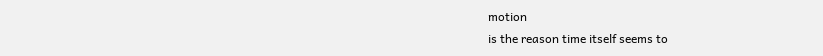motion
is the reason time itself seems to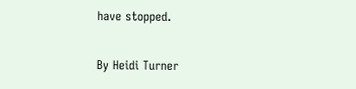have stopped.

By Heidi Turner